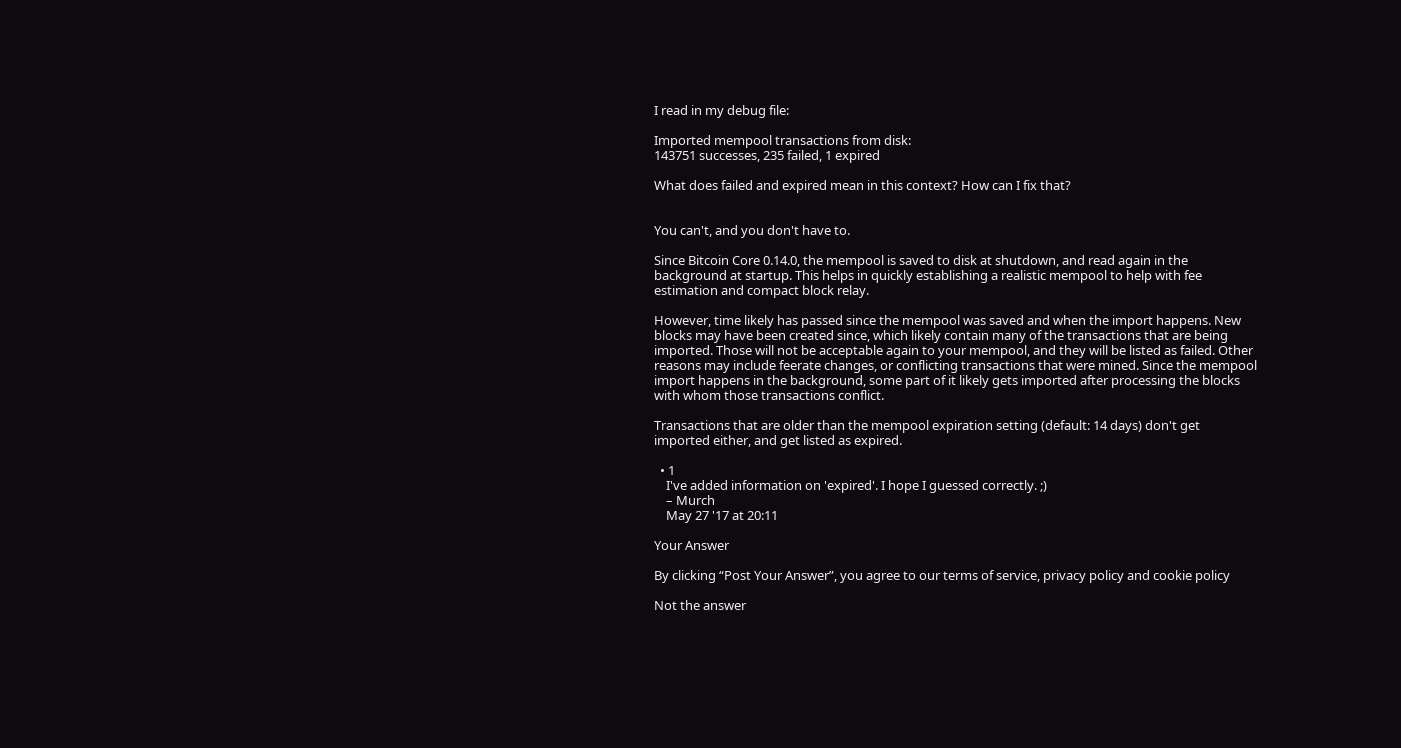I read in my debug file:

Imported mempool transactions from disk:
143751 successes, 235 failed, 1 expired

What does failed and expired mean in this context? How can I fix that?


You can't, and you don't have to.

Since Bitcoin Core 0.14.0, the mempool is saved to disk at shutdown, and read again in the background at startup. This helps in quickly establishing a realistic mempool to help with fee estimation and compact block relay.

However, time likely has passed since the mempool was saved and when the import happens. New blocks may have been created since, which likely contain many of the transactions that are being imported. Those will not be acceptable again to your mempool, and they will be listed as failed. Other reasons may include feerate changes, or conflicting transactions that were mined. Since the mempool import happens in the background, some part of it likely gets imported after processing the blocks with whom those transactions conflict.

Transactions that are older than the mempool expiration setting (default: 14 days) don't get imported either, and get listed as expired.

  • 1
    I've added information on 'expired'. I hope I guessed correctly. ;)
    – Murch
    May 27 '17 at 20:11

Your Answer

By clicking “Post Your Answer”, you agree to our terms of service, privacy policy and cookie policy

Not the answer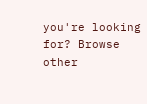you're looking for? Browse other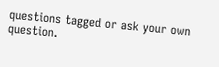questions tagged or ask your own question.